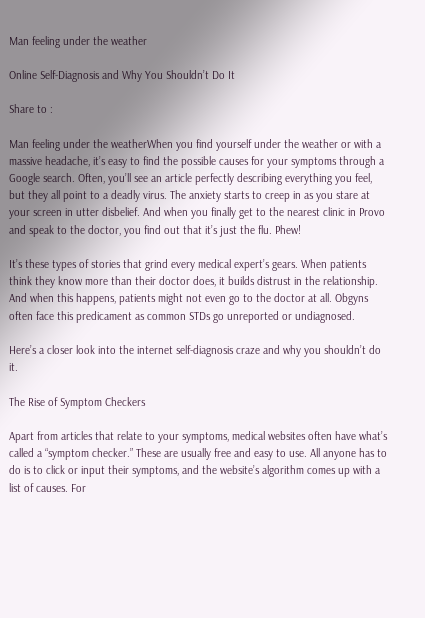Man feeling under the weather

Online Self-Diagnosis and Why You Shouldn’t Do It

Share to :

Man feeling under the weatherWhen you find yourself under the weather or with a massive headache, it’s easy to find the possible causes for your symptoms through a Google search. Often, you’ll see an article perfectly describing everything you feel, but they all point to a deadly virus. The anxiety starts to creep in as you stare at your screen in utter disbelief. And when you finally get to the nearest clinic in Provo and speak to the doctor, you find out that it’s just the flu. Phew!

It’s these types of stories that grind every medical expert’s gears. When patients think they know more than their doctor does, it builds distrust in the relationship. And when this happens, patients might not even go to the doctor at all. Obgyns often face this predicament as common STDs go unreported or undiagnosed.

Here’s a closer look into the internet self-diagnosis craze and why you shouldn’t do it.

The Rise of Symptom Checkers

Apart from articles that relate to your symptoms, medical websites often have what’s called a “symptom checker.” These are usually free and easy to use. All anyone has to do is to click or input their symptoms, and the website’s algorithm comes up with a list of causes. For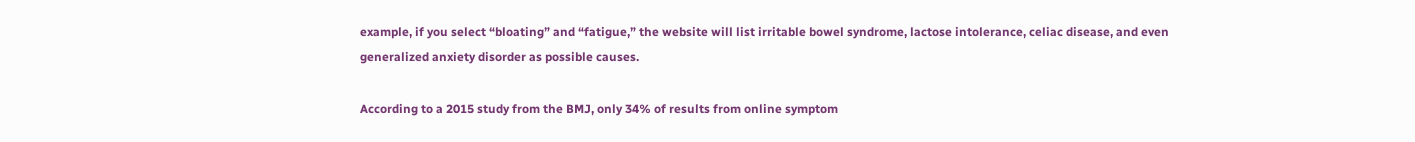example, if you select “bloating” and “fatigue,” the website will list irritable bowel syndrome, lactose intolerance, celiac disease, and even generalized anxiety disorder as possible causes.

According to a 2015 study from the BMJ, only 34% of results from online symptom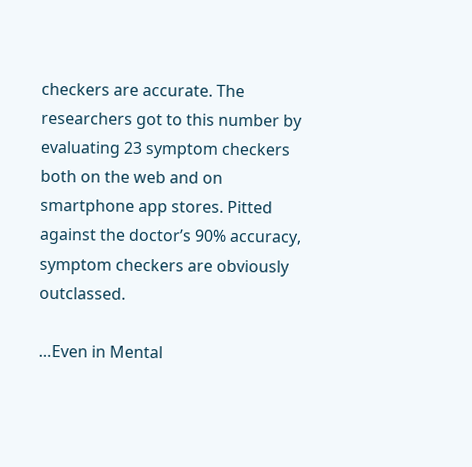checkers are accurate. The researchers got to this number by evaluating 23 symptom checkers both on the web and on smartphone app stores. Pitted against the doctor’s 90% accuracy, symptom checkers are obviously outclassed.

…Even in Mental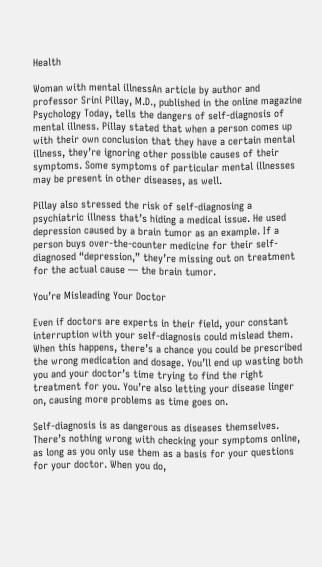Health

Woman with mental illnessAn article by author and professor Srini Pillay, M.D., published in the online magazine Psychology Today, tells the dangers of self-diagnosis of mental illness. Pillay stated that when a person comes up with their own conclusion that they have a certain mental illness, they’re ignoring other possible causes of their symptoms. Some symptoms of particular mental illnesses may be present in other diseases, as well.

Pillay also stressed the risk of self-diagnosing a psychiatric illness that’s hiding a medical issue. He used depression caused by a brain tumor as an example. If a person buys over-the-counter medicine for their self-diagnosed “depression,” they’re missing out on treatment for the actual cause — the brain tumor.

You’re Misleading Your Doctor

Even if doctors are experts in their field, your constant interruption with your self-diagnosis could mislead them. When this happens, there’s a chance you could be prescribed the wrong medication and dosage. You’ll end up wasting both you and your doctor’s time trying to find the right treatment for you. You’re also letting your disease linger on, causing more problems as time goes on.

Self-diagnosis is as dangerous as diseases themselves. There’s nothing wrong with checking your symptoms online, as long as you only use them as a basis for your questions for your doctor. When you do,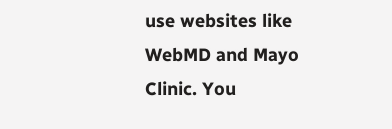use websites like WebMD and Mayo Clinic. You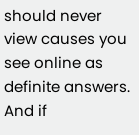should never view causes you see online as definite answers. And if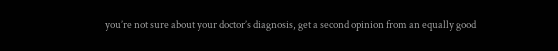you’re not sure about your doctor’s diagnosis, get a second opinion from an equally good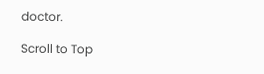doctor.

Scroll to Top